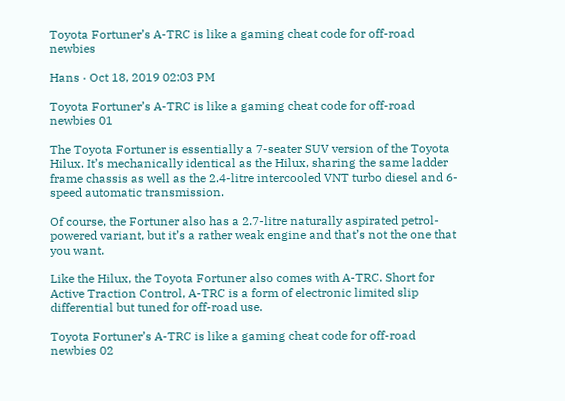Toyota Fortuner’s A-TRC is like a gaming cheat code for off-road newbies

Hans · Oct 18, 2019 02:03 PM

Toyota Fortuner’s A-TRC is like a gaming cheat code for off-road newbies 01

The Toyota Fortuner is essentially a 7-seater SUV version of the Toyota Hilux. It’s mechanically identical as the Hilux, sharing the same ladder frame chassis as well as the 2.4-litre intercooled VNT turbo diesel and 6-speed automatic transmission.

Of course, the Fortuner also has a 2.7-litre naturally aspirated petrol-powered variant, but it’s a rather weak engine and that’s not the one that you want.

Like the Hilux, the Toyota Fortuner also comes with A-TRC. Short for Active Traction Control, A-TRC is a form of electronic limited slip differential but tuned for off-road use.

Toyota Fortuner’s A-TRC is like a gaming cheat code for off-road newbies 02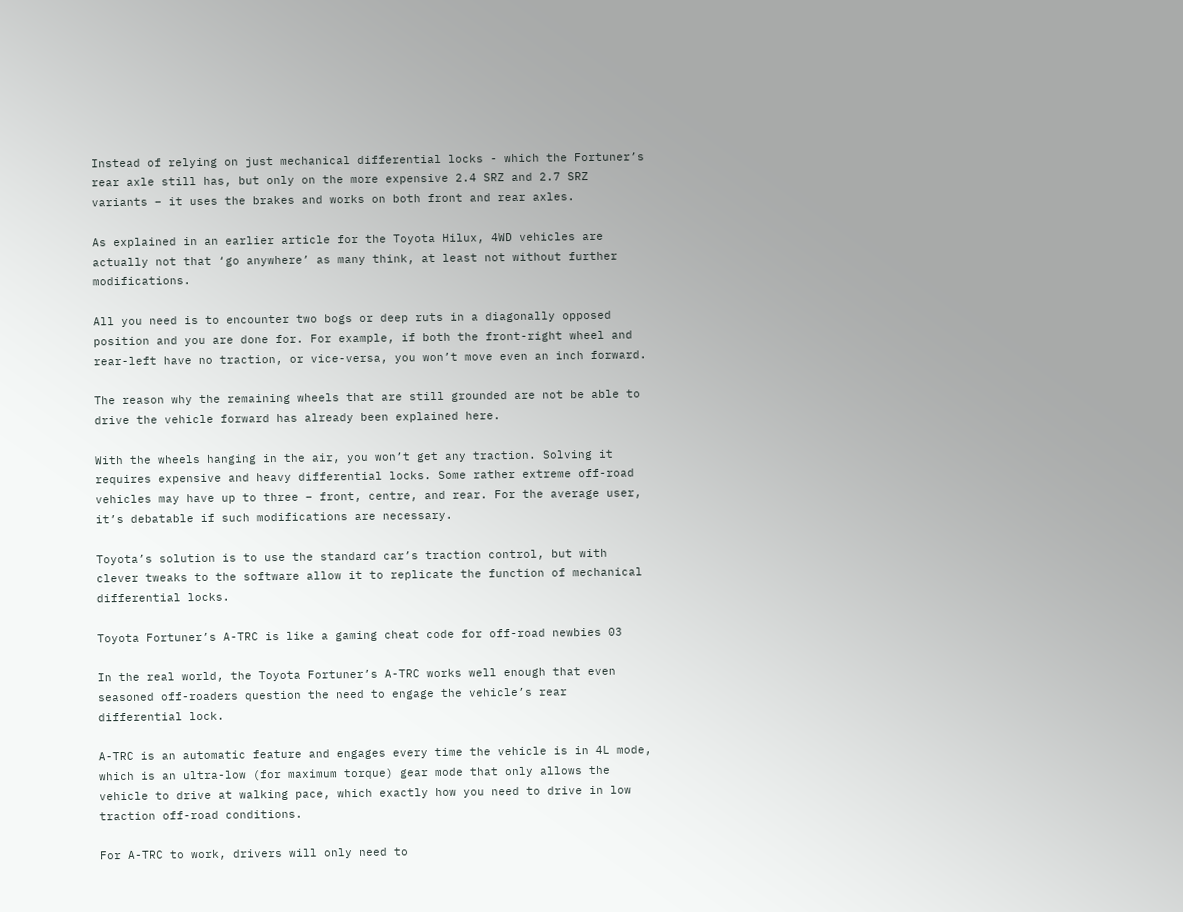Instead of relying on just mechanical differential locks - which the Fortuner’s rear axle still has, but only on the more expensive 2.4 SRZ and 2.7 SRZ variants – it uses the brakes and works on both front and rear axles.

As explained in an earlier article for the Toyota Hilux, 4WD vehicles are actually not that ‘go anywhere’ as many think, at least not without further modifications.

All you need is to encounter two bogs or deep ruts in a diagonally opposed position and you are done for. For example, if both the front-right wheel and rear-left have no traction, or vice-versa, you won’t move even an inch forward.

The reason why the remaining wheels that are still grounded are not be able to drive the vehicle forward has already been explained here.

With the wheels hanging in the air, you won’t get any traction. Solving it requires expensive and heavy differential locks. Some rather extreme off-road vehicles may have up to three – front, centre, and rear. For the average user, it’s debatable if such modifications are necessary.

Toyota’s solution is to use the standard car’s traction control, but with clever tweaks to the software allow it to replicate the function of mechanical differential locks.

Toyota Fortuner’s A-TRC is like a gaming cheat code for off-road newbies 03

In the real world, the Toyota Fortuner’s A-TRC works well enough that even seasoned off-roaders question the need to engage the vehicle’s rear differential lock.

A-TRC is an automatic feature and engages every time the vehicle is in 4L mode, which is an ultra-low (for maximum torque) gear mode that only allows the vehicle to drive at walking pace, which exactly how you need to drive in low traction off-road conditions.

For A-TRC to work, drivers will only need to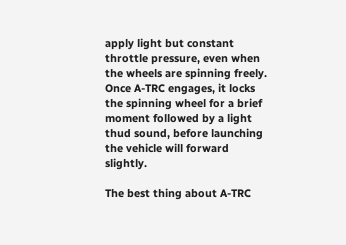apply light but constant throttle pressure, even when the wheels are spinning freely. Once A-TRC engages, it locks the spinning wheel for a brief moment followed by a light thud sound, before launching the vehicle will forward slightly.

The best thing about A-TRC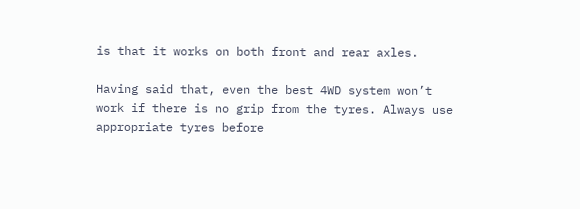is that it works on both front and rear axles.

Having said that, even the best 4WD system won’t work if there is no grip from the tyres. Always use appropriate tyres before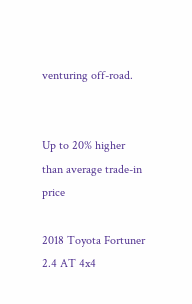venturing off-road.


Up to 20% higher than average trade-in price

2018 Toyota Fortuner 2.4 AT 4x4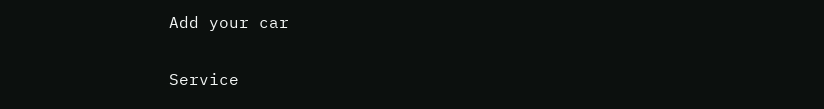Add your car

Service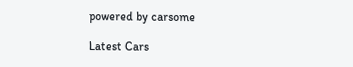powered by carsome

Latest Cars